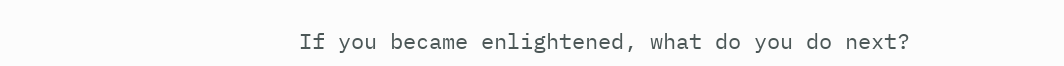If you became enlightened, what do you do next?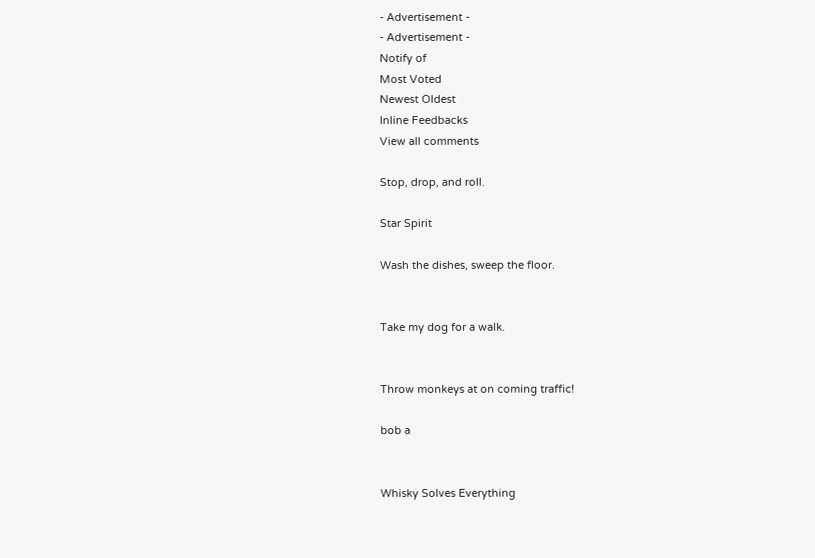- Advertisement -
- Advertisement -
Notify of
Most Voted
Newest Oldest
Inline Feedbacks
View all comments

Stop, drop, and roll.

Star Spirit

Wash the dishes, sweep the floor.


Take my dog for a walk.


Throw monkeys at on coming traffic!

bob a


Whisky Solves Everything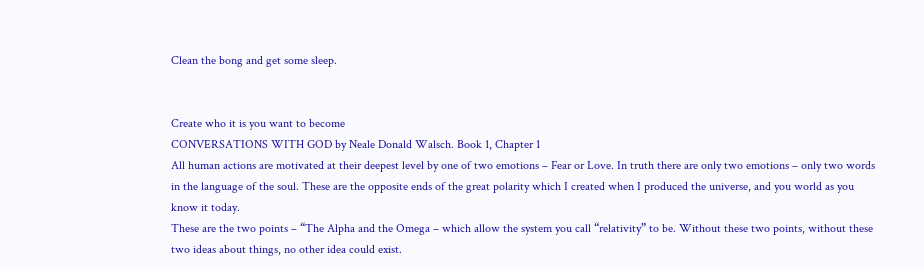Clean the bong and get some sleep.


Create who it is you want to become
CONVERSATIONS WITH GOD by Neale Donald Walsch. Book 1, Chapter 1
All human actions are motivated at their deepest level by one of two emotions – Fear or Love. In truth there are only two emotions – only two words in the language of the soul. These are the opposite ends of the great polarity which I created when I produced the universe, and you world as you know it today.
These are the two points – “The Alpha and the Omega – which allow the system you call “relativity” to be. Without these two points, without these two ideas about things, no other idea could exist.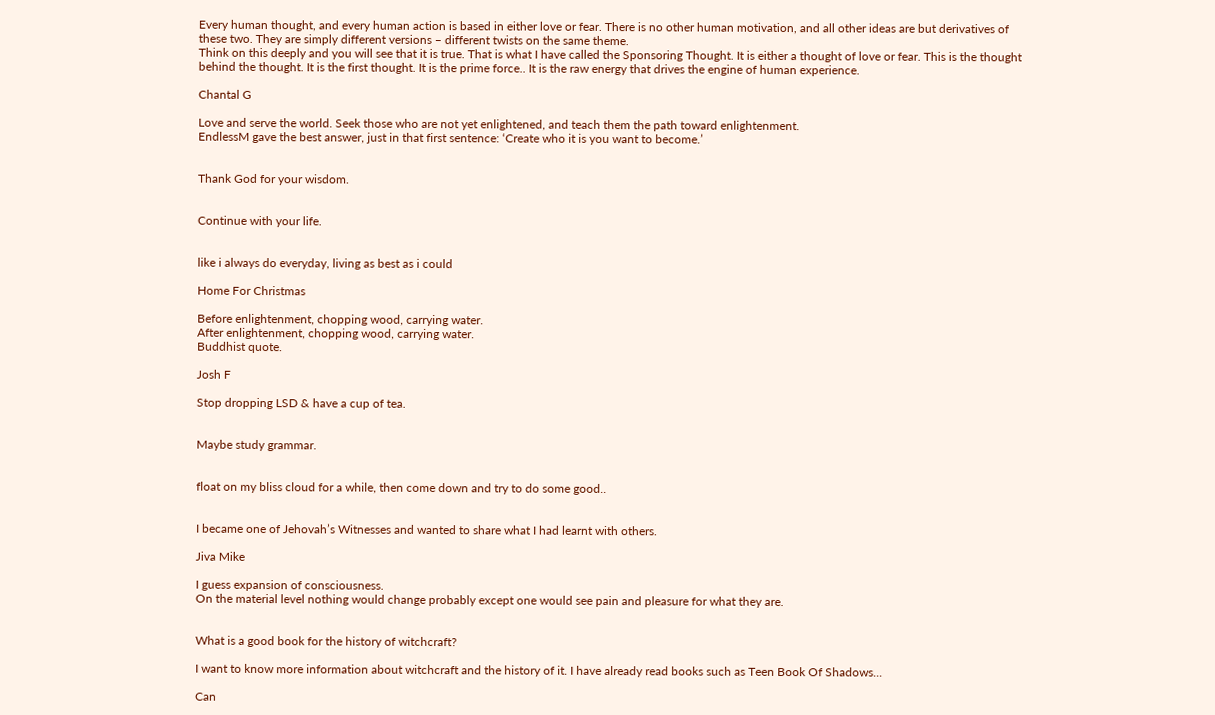Every human thought, and every human action is based in either love or fear. There is no other human motivation, and all other ideas are but derivatives of these two. They are simply different versions – different twists on the same theme.
Think on this deeply and you will see that it is true. That is what I have called the Sponsoring Thought. It is either a thought of love or fear. This is the thought behind the thought. It is the first thought. It is the prime force.. It is the raw energy that drives the engine of human experience.

Chantal G

Love and serve the world. Seek those who are not yet enlightened, and teach them the path toward enlightenment.
EndlessM gave the best answer, just in that first sentence: ‘Create who it is you want to become.’


Thank God for your wisdom.


Continue with your life.


like i always do everyday, living as best as i could

Home For Christmas

Before enlightenment, chopping wood, carrying water.
After enlightenment, chopping wood, carrying water.
Buddhist quote.

Josh F

Stop dropping LSD & have a cup of tea.


Maybe study grammar.


float on my bliss cloud for a while, then come down and try to do some good..


I became one of Jehovah’s Witnesses and wanted to share what I had learnt with others.

Jiva Mike

I guess expansion of consciousness.
On the material level nothing would change probably except one would see pain and pleasure for what they are.


What is a good book for the history of witchcraft?

I want to know more information about witchcraft and the history of it. I have already read books such as Teen Book Of Shadows...

Can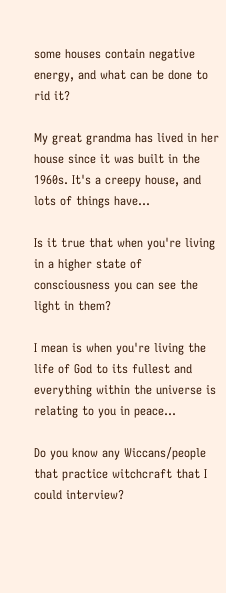some houses contain negative energy, and what can be done to rid it?

My great grandma has lived in her house since it was built in the 1960s. It's a creepy house, and lots of things have...

Is it true that when you're living in a higher state of consciousness you can see the light in them?

I mean is when you're living the life of God to its fullest and everything within the universe is relating to you in peace...

Do you know any Wiccans/people that practice witchcraft that I could interview?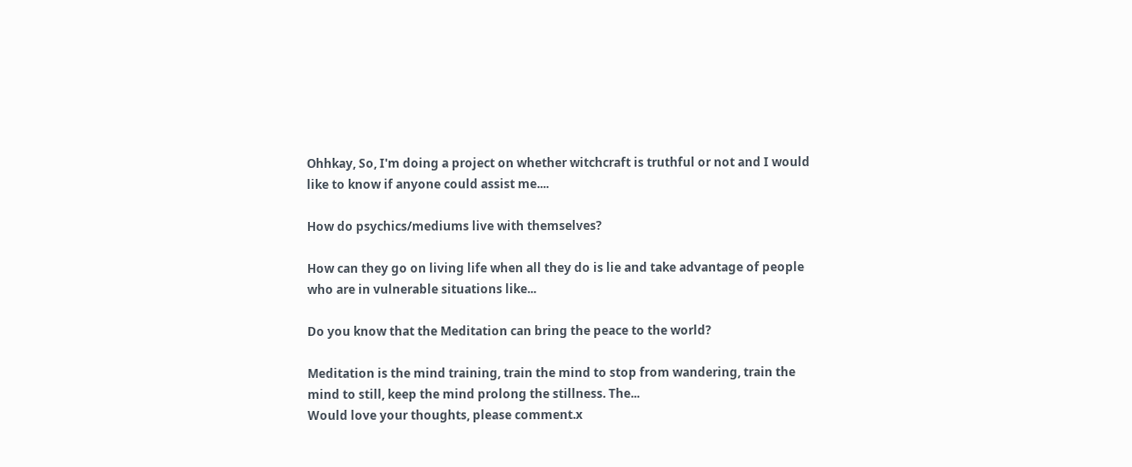Ohhkay, So, I'm doing a project on whether witchcraft is truthful or not and I would like to know if anyone could assist me....

How do psychics/mediums live with themselves?

How can they go on living life when all they do is lie and take advantage of people who are in vulnerable situations like...

Do you know that the Meditation can bring the peace to the world?

Meditation is the mind training, train the mind to stop from wandering, train the mind to still, keep the mind prolong the stillness. The...
Would love your thoughts, please comment.x